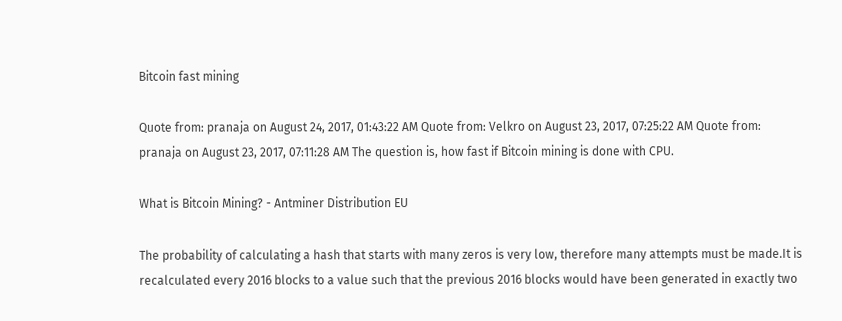Bitcoin fast mining

Quote from: pranaja on August 24, 2017, 01:43:22 AM Quote from: Velkro on August 23, 2017, 07:25:22 AM Quote from: pranaja on August 23, 2017, 07:11:28 AM The question is, how fast if Bitcoin mining is done with CPU.

What is Bitcoin Mining? - Antminer Distribution EU

The probability of calculating a hash that starts with many zeros is very low, therefore many attempts must be made.It is recalculated every 2016 blocks to a value such that the previous 2016 blocks would have been generated in exactly two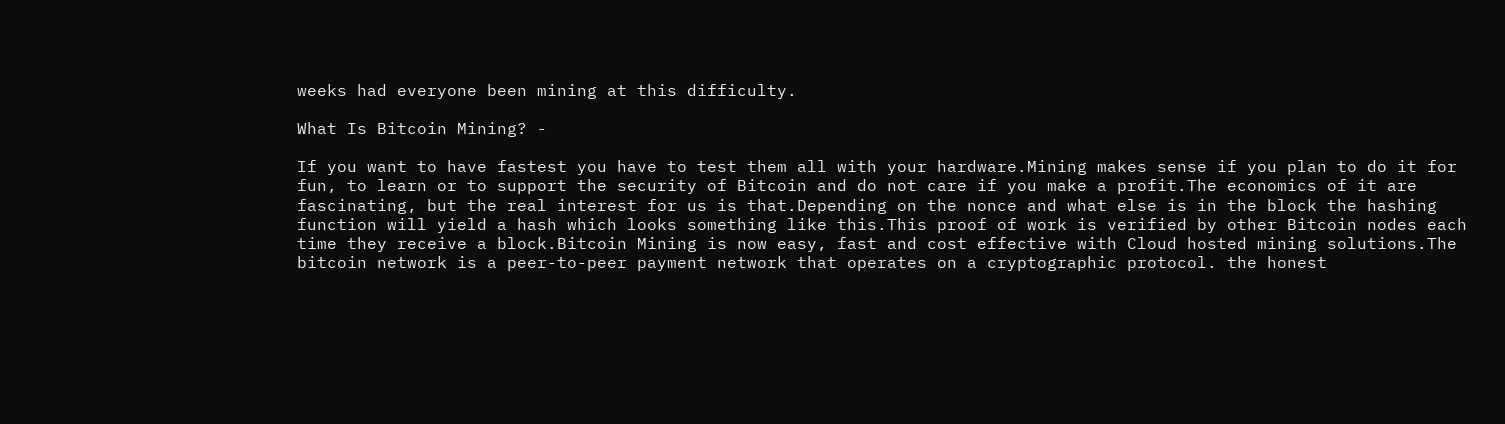weeks had everyone been mining at this difficulty.

What Is Bitcoin Mining? -

If you want to have fastest you have to test them all with your hardware.Mining makes sense if you plan to do it for fun, to learn or to support the security of Bitcoin and do not care if you make a profit.The economics of it are fascinating, but the real interest for us is that.Depending on the nonce and what else is in the block the hashing function will yield a hash which looks something like this.This proof of work is verified by other Bitcoin nodes each time they receive a block.Bitcoin Mining is now easy, fast and cost effective with Cloud hosted mining solutions.The bitcoin network is a peer-to-peer payment network that operates on a cryptographic protocol. the honest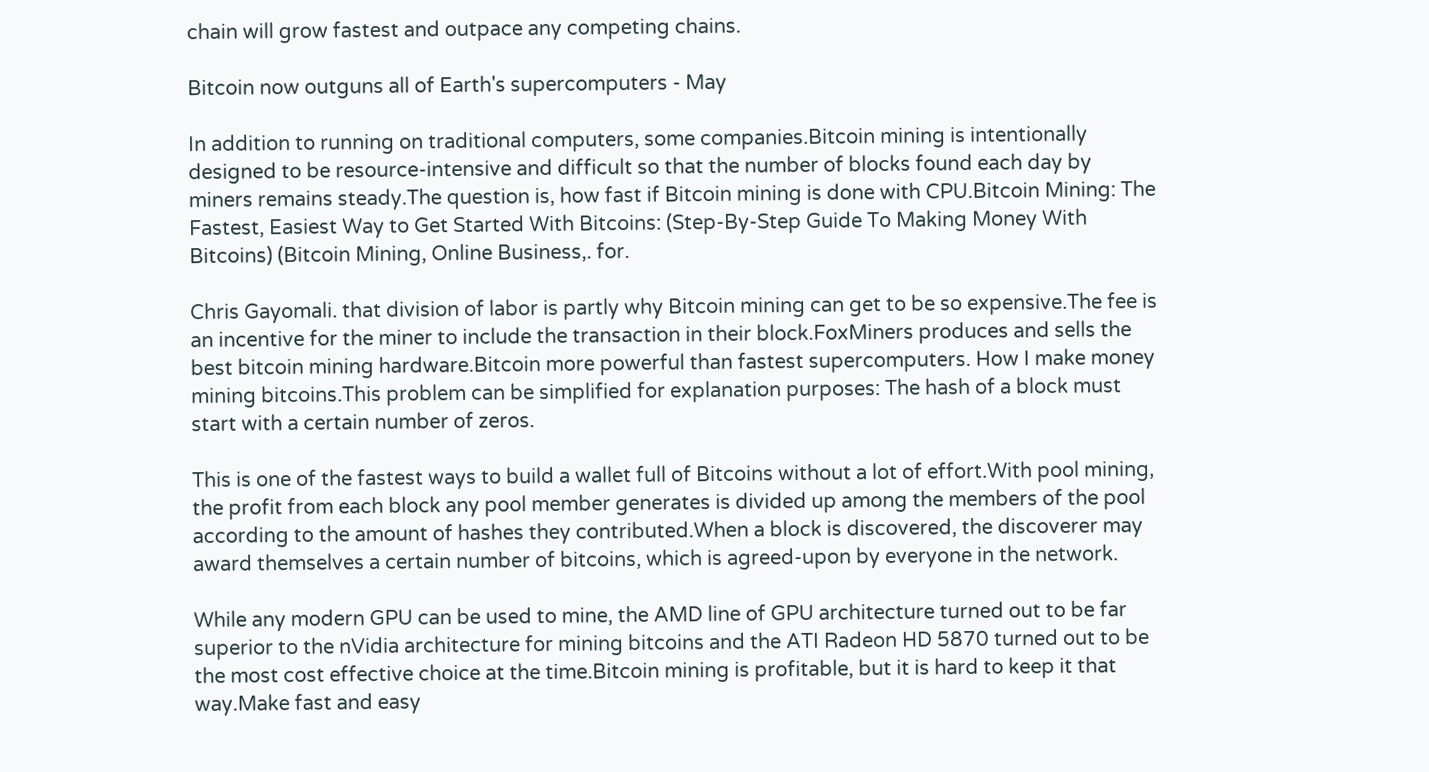chain will grow fastest and outpace any competing chains.

Bitcoin now outguns all of Earth's supercomputers - May

In addition to running on traditional computers, some companies.Bitcoin mining is intentionally designed to be resource-intensive and difficult so that the number of blocks found each day by miners remains steady.The question is, how fast if Bitcoin mining is done with CPU.Bitcoin Mining: The Fastest, Easiest Way to Get Started With Bitcoins: (Step-By-Step Guide To Making Money With Bitcoins) (Bitcoin Mining, Online Business,. for.

Chris Gayomali. that division of labor is partly why Bitcoin mining can get to be so expensive.The fee is an incentive for the miner to include the transaction in their block.FoxMiners produces and sells the best bitcoin mining hardware.Bitcoin more powerful than fastest supercomputers. How I make money mining bitcoins.This problem can be simplified for explanation purposes: The hash of a block must start with a certain number of zeros.

This is one of the fastest ways to build a wallet full of Bitcoins without a lot of effort.With pool mining, the profit from each block any pool member generates is divided up among the members of the pool according to the amount of hashes they contributed.When a block is discovered, the discoverer may award themselves a certain number of bitcoins, which is agreed-upon by everyone in the network.

While any modern GPU can be used to mine, the AMD line of GPU architecture turned out to be far superior to the nVidia architecture for mining bitcoins and the ATI Radeon HD 5870 turned out to be the most cost effective choice at the time.Bitcoin mining is profitable, but it is hard to keep it that way.Make fast and easy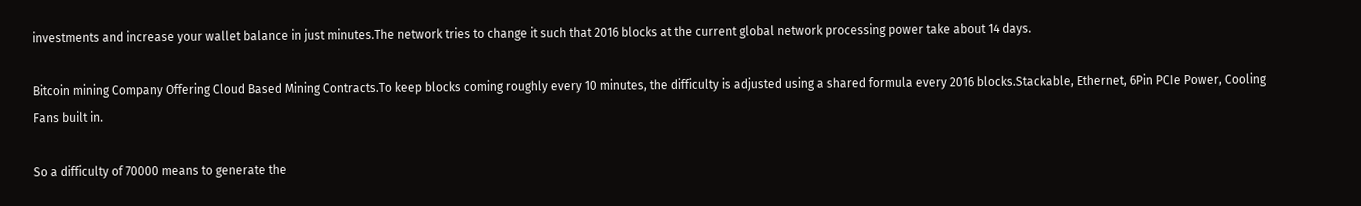investments and increase your wallet balance in just minutes.The network tries to change it such that 2016 blocks at the current global network processing power take about 14 days.

Bitcoin mining Company Offering Cloud Based Mining Contracts.To keep blocks coming roughly every 10 minutes, the difficulty is adjusted using a shared formula every 2016 blocks.Stackable, Ethernet, 6Pin PCIe Power, Cooling Fans built in.

So a difficulty of 70000 means to generate the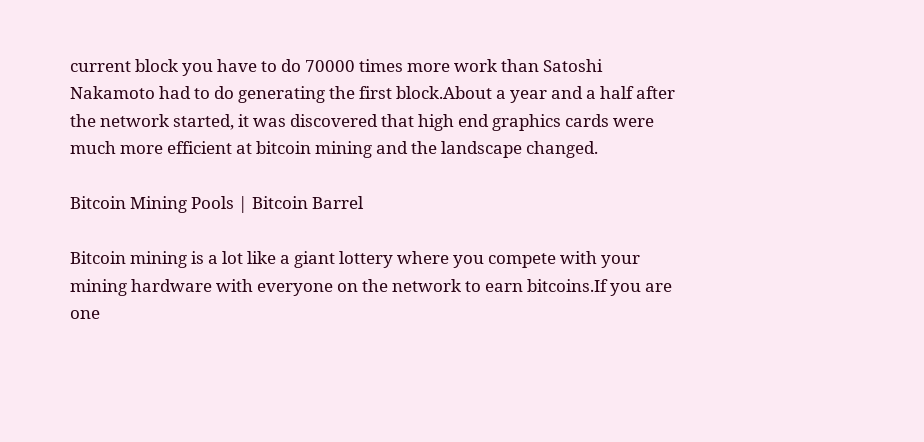current block you have to do 70000 times more work than Satoshi Nakamoto had to do generating the first block.About a year and a half after the network started, it was discovered that high end graphics cards were much more efficient at bitcoin mining and the landscape changed.

Bitcoin Mining Pools | Bitcoin Barrel

Bitcoin mining is a lot like a giant lottery where you compete with your mining hardware with everyone on the network to earn bitcoins.If you are one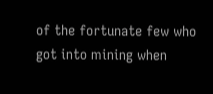of the fortunate few who got into mining when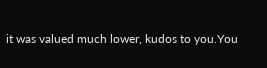it was valued much lower, kudos to you.You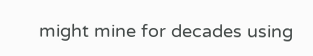might mine for decades using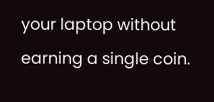your laptop without earning a single coin.